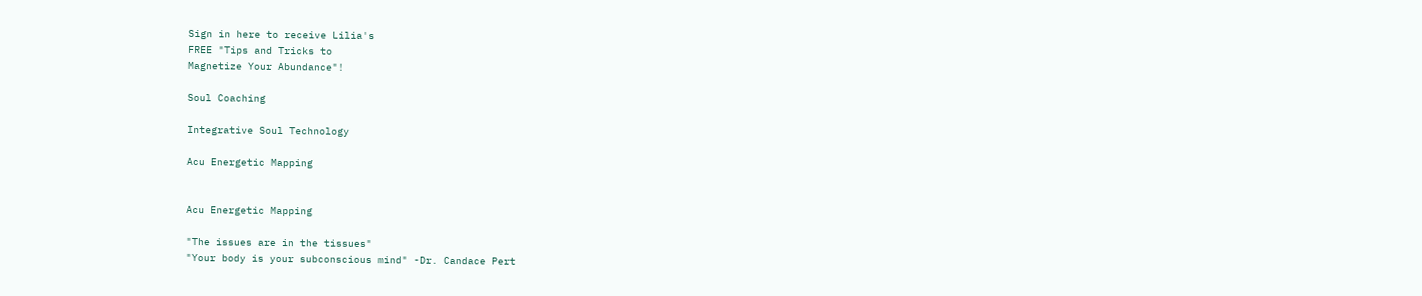Sign in here to receive Lilia's
FREE "Tips and Tricks to
Magnetize Your Abundance"!

Soul Coaching

Integrative Soul Technology

Acu Energetic Mapping


Acu Energetic Mapping

"The issues are in the tissues"
"Your body is your subconscious mind" -Dr. Candace Pert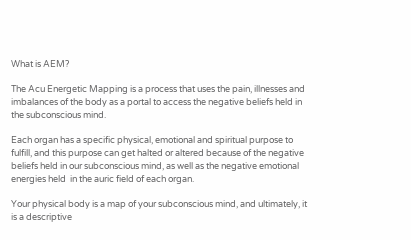What is AEM?

The Acu Energetic Mapping is a process that uses the pain, illnesses and imbalances of the body as a portal to access the negative beliefs held in the subconscious mind.

Each organ has a specific physical, emotional and spiritual purpose to fulfill, and this purpose can get halted or altered because of the negative beliefs held in our subconscious mind, as well as the negative emotional energies held  in the auric field of each organ.

Your physical body is a map of your subconscious mind, and ultimately, it is a descriptive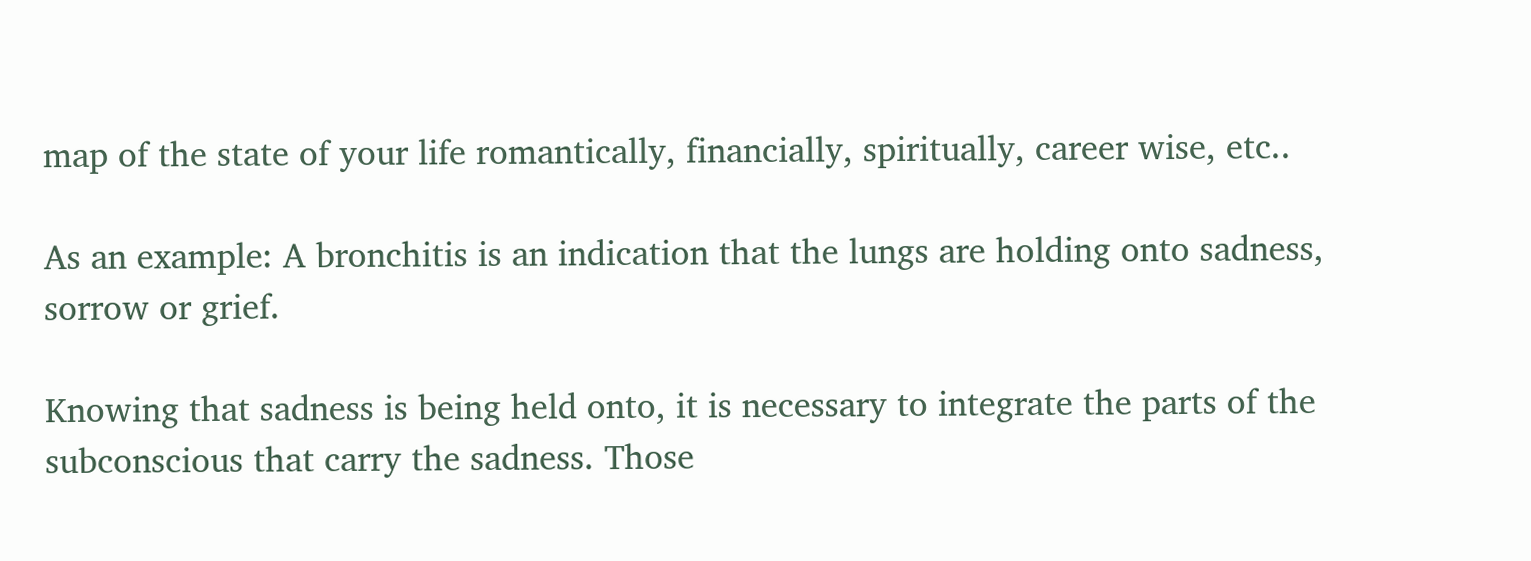map of the state of your life romantically, financially, spiritually, career wise, etc..

As an example: A bronchitis is an indication that the lungs are holding onto sadness, sorrow or grief.

Knowing that sadness is being held onto, it is necessary to integrate the parts of the subconscious that carry the sadness. Those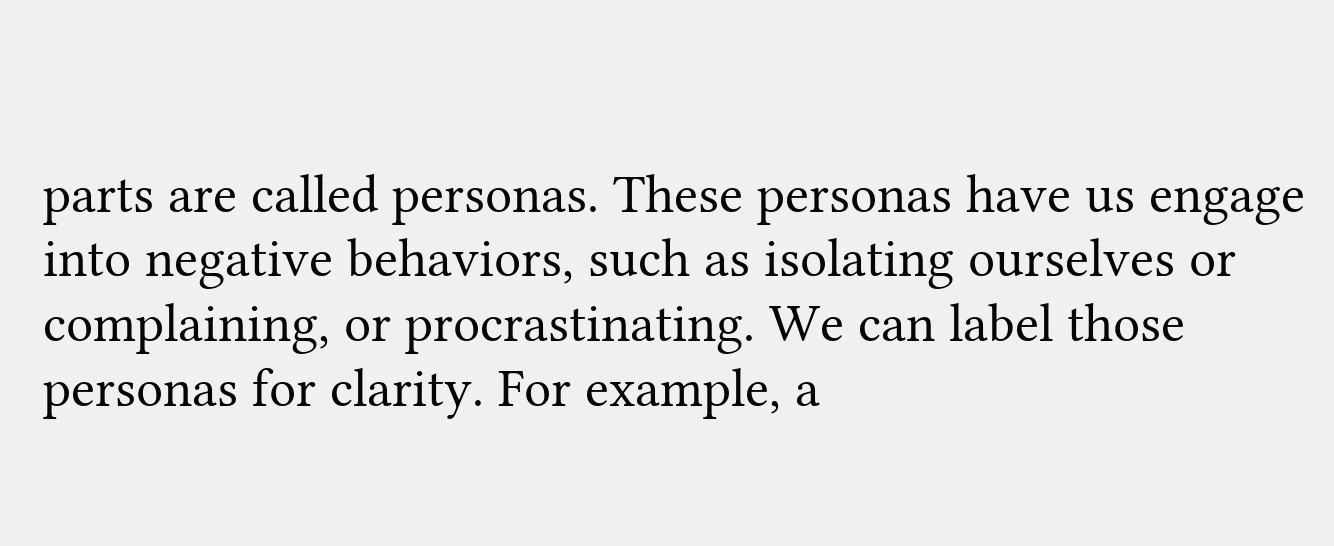parts are called personas. These personas have us engage into negative behaviors, such as isolating ourselves or complaining, or procrastinating. We can label those personas for clarity. For example, a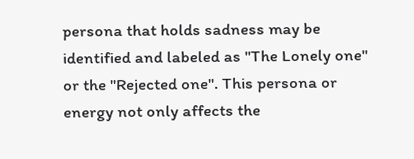persona that holds sadness may be identified and labeled as "The Lonely one" or the "Rejected one". This persona or energy not only affects the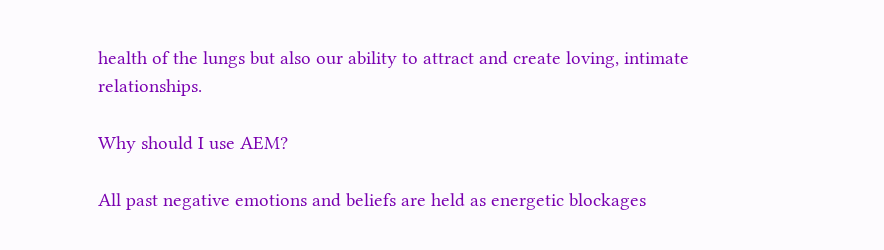health of the lungs but also our ability to attract and create loving, intimate relationships.

Why should I use AEM?

All past negative emotions and beliefs are held as energetic blockages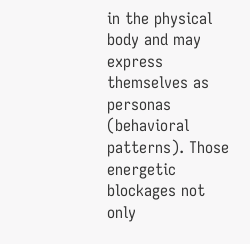in the physical body and may express themselves as personas (behavioral patterns). Those energetic blockages not only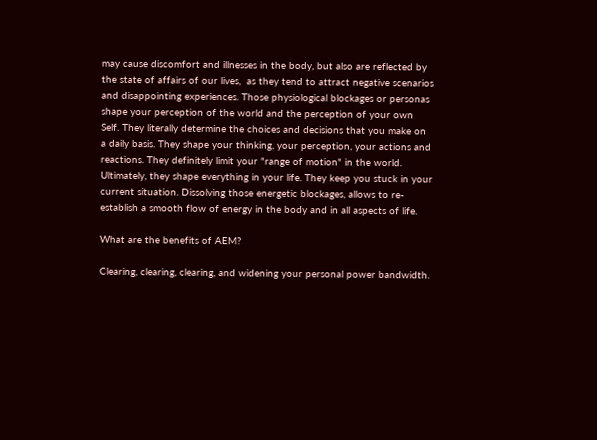may cause discomfort and illnesses in the body, but also are reflected by the state of affairs of our lives,  as they tend to attract negative scenarios and disappointing experiences. Those physiological blockages or personas shape your perception of the world and the perception of your own Self. They literally determine the choices and decisions that you make on a daily basis. They shape your thinking, your perception, your actions and reactions. They definitely limit your "range of motion" in the world. Ultimately, they shape everything in your life. They keep you stuck in your current situation. Dissolving those energetic blockages, allows to re-establish a smooth flow of energy in the body and in all aspects of life.

What are the benefits of AEM?

Clearing, clearing, clearing, and widening your personal power bandwidth.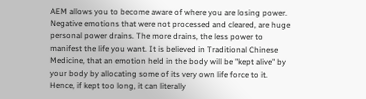AEM allows you to become aware of where you are losing power. Negative emotions that were not processed and cleared, are huge personal power drains. The more drains, the less power to manifest the life you want. It is believed in Traditional Chinese Medicine, that an emotion held in the body will be "kept alive" by your body by allocating some of its very own life force to it. Hence, if kept too long, it can literally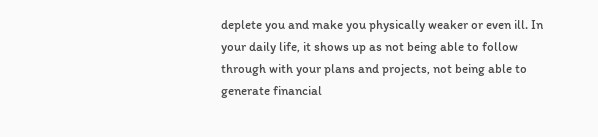deplete you and make you physically weaker or even ill. In your daily life, it shows up as not being able to follow through with your plans and projects, not being able to generate financial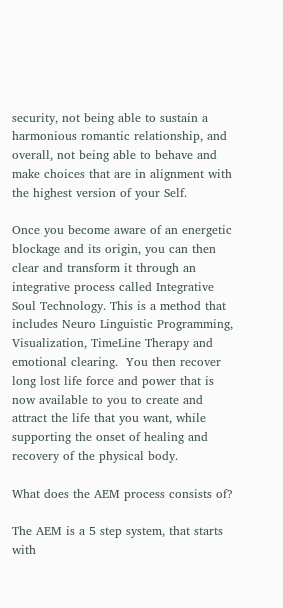security, not being able to sustain a harmonious romantic relationship, and overall, not being able to behave and make choices that are in alignment with the highest version of your Self.

Once you become aware of an energetic blockage and its origin, you can then clear and transform it through an integrative process called Integrative Soul Technology. This is a method that includes Neuro Linguistic Programming, Visualization, TimeLine Therapy and emotional clearing.  You then recover long lost life force and power that is now available to you to create and attract the life that you want, while supporting the onset of healing and recovery of the physical body.

What does the AEM process consists of?

The AEM is a 5 step system, that starts with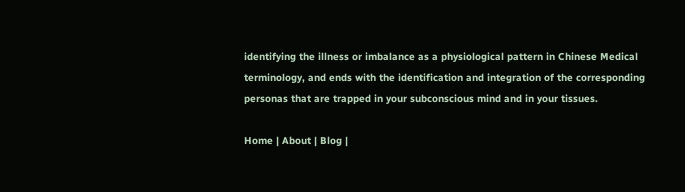identifying the illness or imbalance as a physiological pattern in Chinese Medical terminology, and ends with the identification and integration of the corresponding personas that are trapped in your subconscious mind and in your tissues.

Home | About | Blog |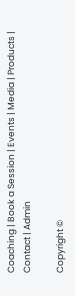Coaching | Book a Session | Events | Media | Products | Contact | Admin

Copyright ©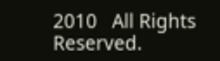2010   All Rights Reserved.